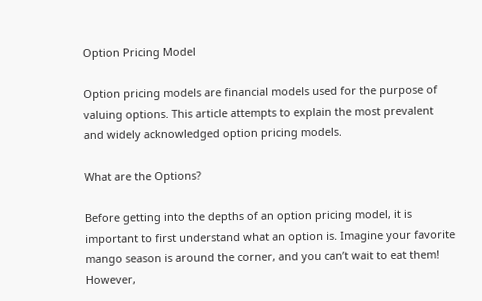Option Pricing Model

Option pricing models are financial models used for the purpose of valuing options. This article attempts to explain the most prevalent and widely acknowledged option pricing models.

What are the Options?

Before getting into the depths of an option pricing model, it is important to first understand what an option is. Imagine your favorite mango season is around the corner, and you can’t wait to eat them! However,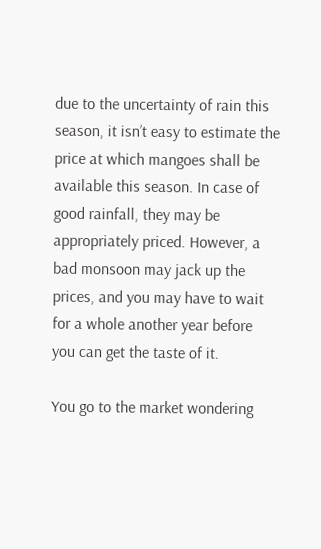due to the uncertainty of rain this season, it isn’t easy to estimate the price at which mangoes shall be available this season. In case of good rainfall, they may be appropriately priced. However, a bad monsoon may jack up the prices, and you may have to wait for a whole another year before you can get the taste of it.

You go to the market wondering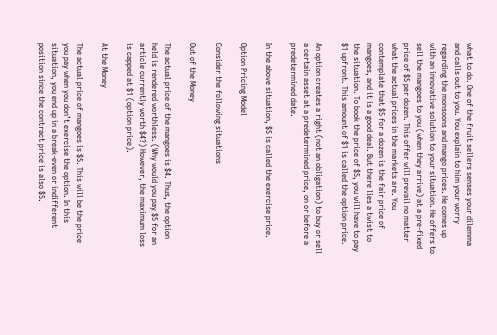what to do. One of the fruit sellers senses your dilemma and calls out to you. You explain to him your worry regarding the monsoons and mango prices. He comes up with an innovative solution to your situation. He offers to sell the mangoes to you (when they arrive) at a pre-fixed price of $5 per dozen. This offer will prevail no matter what the actual prices in the markets are. You contemplate that $5 for a dozen is the fair price of mangoes, and it is a good deal. But there lies a twist to the situation. To book the price of $5, you will have to pay $1 upfront. This amount of $1 is called the option price.

An option creates a right (not an obligation) to buy or sell a certain asset at a predetermined price, on or before a predetermined date.

In the above situation, $5 is called the exercise price.

Option Pricing Model

Consider the following situations

Out of the Money

The actual price of the mangoes is $4. Thus, the option held is rendered worthless. (Why would you pay $5 for an article currently worth $4?) However, the maximum loss is capped at $1 (option price).

At the Money

The actual price of mangoes is $5. This will be the price you pay when you don’t exercise the option. In this situation, you end up in a break-even or indifferent position since the contract price is also $5.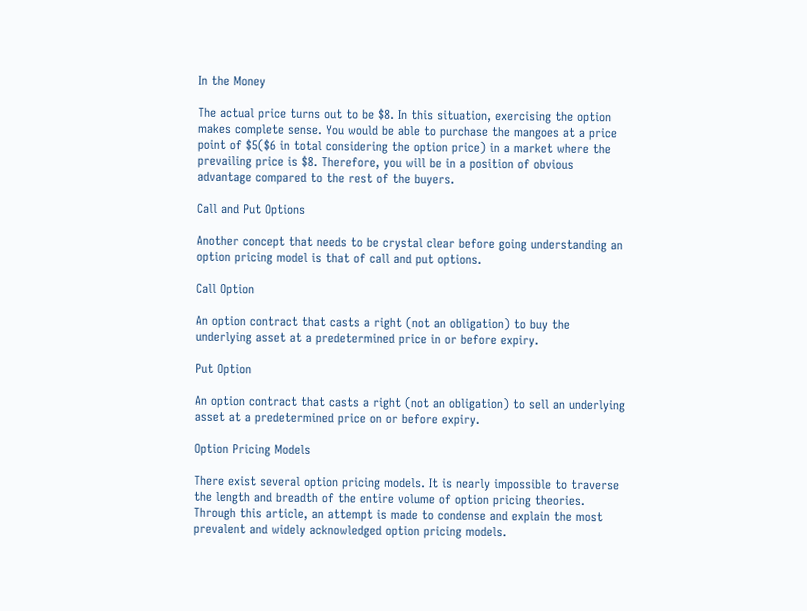In the Money

The actual price turns out to be $8. In this situation, exercising the option makes complete sense. You would be able to purchase the mangoes at a price point of $5($6 in total considering the option price) in a market where the prevailing price is $8. Therefore, you will be in a position of obvious advantage compared to the rest of the buyers.

Call and Put Options

Another concept that needs to be crystal clear before going understanding an option pricing model is that of call and put options.

Call Option

An option contract that casts a right (not an obligation) to buy the underlying asset at a predetermined price in or before expiry.

Put Option

An option contract that casts a right (not an obligation) to sell an underlying asset at a predetermined price on or before expiry.

Option Pricing Models

There exist several option pricing models. It is nearly impossible to traverse the length and breadth of the entire volume of option pricing theories. Through this article, an attempt is made to condense and explain the most prevalent and widely acknowledged option pricing models.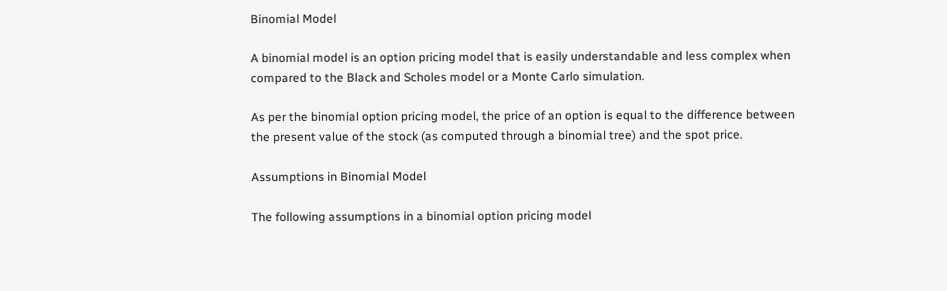Binomial Model

A binomial model is an option pricing model that is easily understandable and less complex when compared to the Black and Scholes model or a Monte Carlo simulation.

As per the binomial option pricing model, the price of an option is equal to the difference between the present value of the stock (as computed through a binomial tree) and the spot price.

Assumptions in Binomial Model

The following assumptions in a binomial option pricing model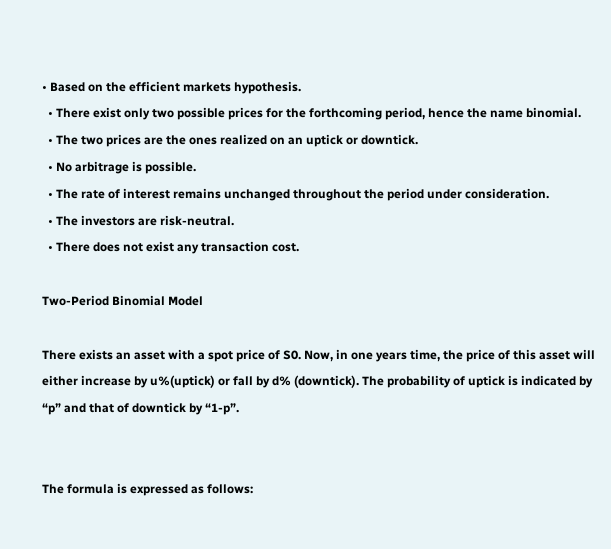• Based on the efficient markets hypothesis.
  • There exist only two possible prices for the forthcoming period, hence the name binomial.
  • The two prices are the ones realized on an uptick or downtick.
  • No arbitrage is possible.
  • The rate of interest remains unchanged throughout the period under consideration.
  • The investors are risk-neutral.
  • There does not exist any transaction cost.

Two-Period Binomial Model

There exists an asset with a spot price of S0. Now, in one years time, the price of this asset will either increase by u%(uptick) or fall by d% (downtick). The probability of uptick is indicated by “p” and that of downtick by “1-p”.


The formula is expressed as follows: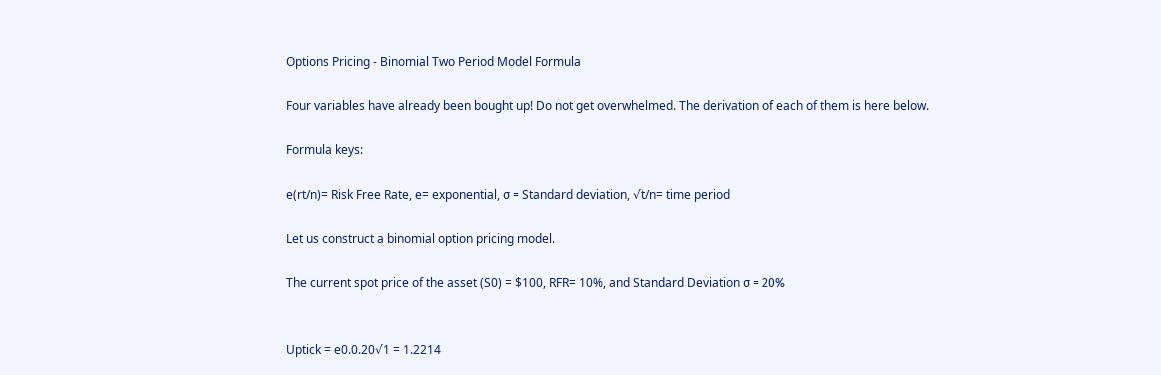Options Pricing - Binomial Two Period Model Formula

Four variables have already been bought up! Do not get overwhelmed. The derivation of each of them is here below.

Formula keys:

e(rt/n)= Risk Free Rate, e= exponential, σ = Standard deviation, √t/n= time period

Let us construct a binomial option pricing model.

The current spot price of the asset (S0) = $100, RFR= 10%, and Standard Deviation σ = 20%


Uptick = e0.0.20√1 = 1.2214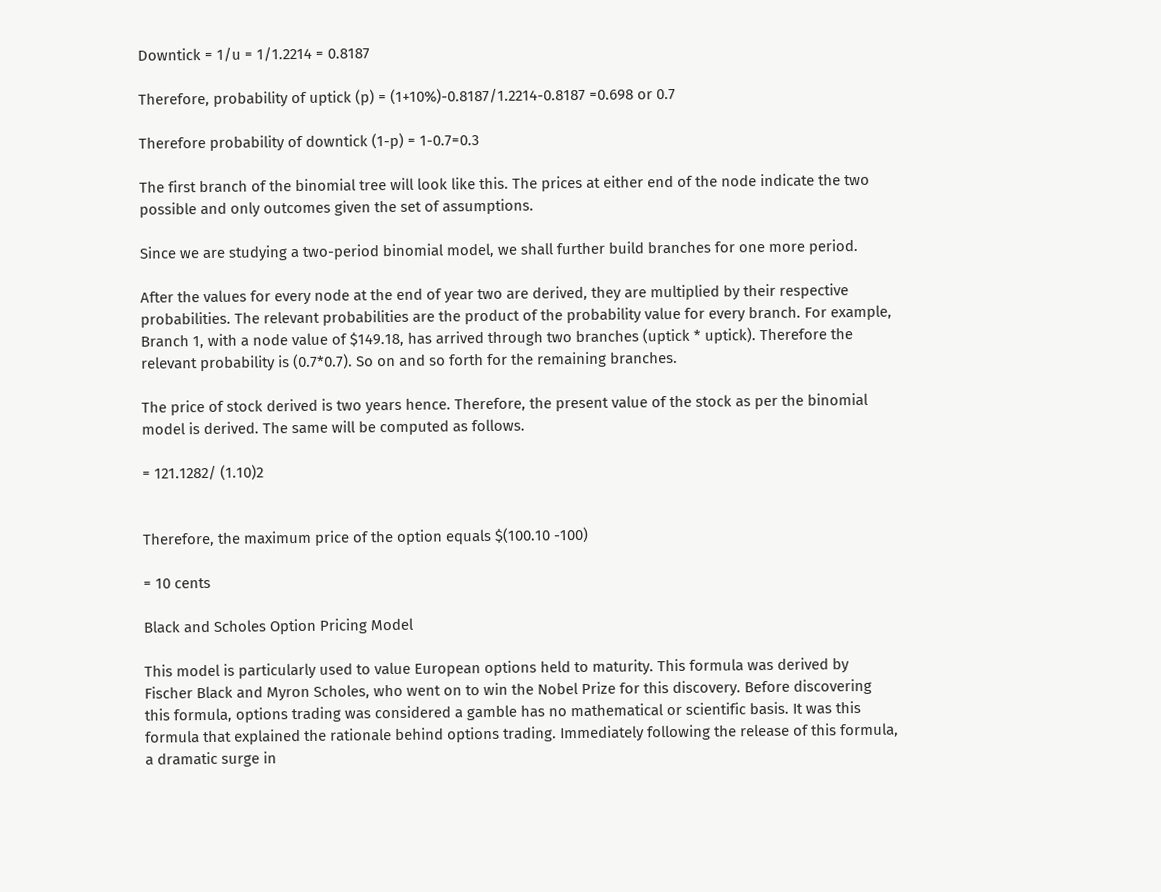Downtick = 1/u = 1/1.2214 = 0.8187

Therefore, probability of uptick (p) = (1+10%)-0.8187/1.2214-0.8187 =0.698 or 0.7

Therefore probability of downtick (1-p) = 1-0.7=0.3

The first branch of the binomial tree will look like this. The prices at either end of the node indicate the two possible and only outcomes given the set of assumptions.

Since we are studying a two-period binomial model, we shall further build branches for one more period.

After the values for every node at the end of year two are derived, they are multiplied by their respective probabilities. The relevant probabilities are the product of the probability value for every branch. For example, Branch 1, with a node value of $149.18, has arrived through two branches (uptick * uptick). Therefore the relevant probability is (0.7*0.7). So on and so forth for the remaining branches.

The price of stock derived is two years hence. Therefore, the present value of the stock as per the binomial model is derived. The same will be computed as follows.

= 121.1282/ (1.10)2


Therefore, the maximum price of the option equals $(100.10 -100)

= 10 cents

Black and Scholes Option Pricing Model

This model is particularly used to value European options held to maturity. This formula was derived by Fischer Black and Myron Scholes, who went on to win the Nobel Prize for this discovery. Before discovering this formula, options trading was considered a gamble has no mathematical or scientific basis. It was this formula that explained the rationale behind options trading. Immediately following the release of this formula, a dramatic surge in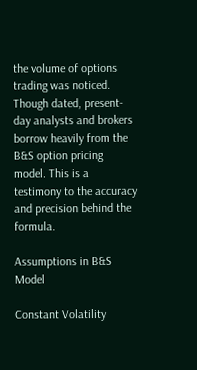the volume of options trading was noticed. Though dated, present-day analysts and brokers borrow heavily from the B&S option pricing model. This is a testimony to the accuracy and precision behind the formula.

Assumptions in B&S Model

Constant Volatility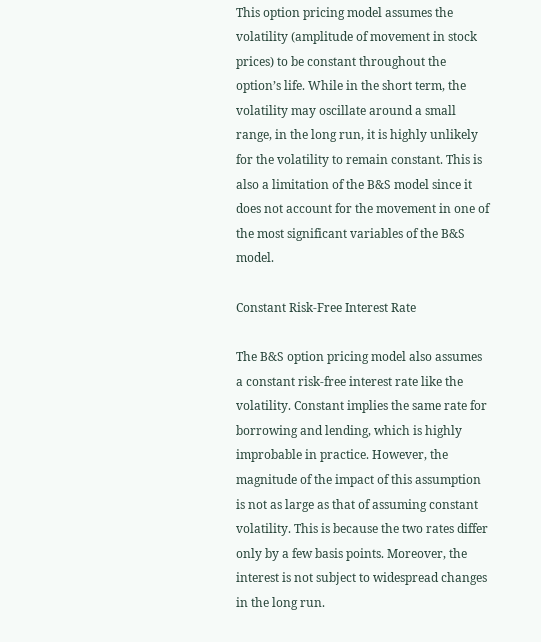This option pricing model assumes the volatility (amplitude of movement in stock prices) to be constant throughout the option’s life. While in the short term, the volatility may oscillate around a small range, in the long run, it is highly unlikely for the volatility to remain constant. This is also a limitation of the B&S model since it does not account for the movement in one of the most significant variables of the B&S model.

Constant Risk-Free Interest Rate

The B&S option pricing model also assumes a constant risk-free interest rate like the volatility. Constant implies the same rate for borrowing and lending, which is highly improbable in practice. However, the magnitude of the impact of this assumption is not as large as that of assuming constant volatility. This is because the two rates differ only by a few basis points. Moreover, the interest is not subject to widespread changes in the long run.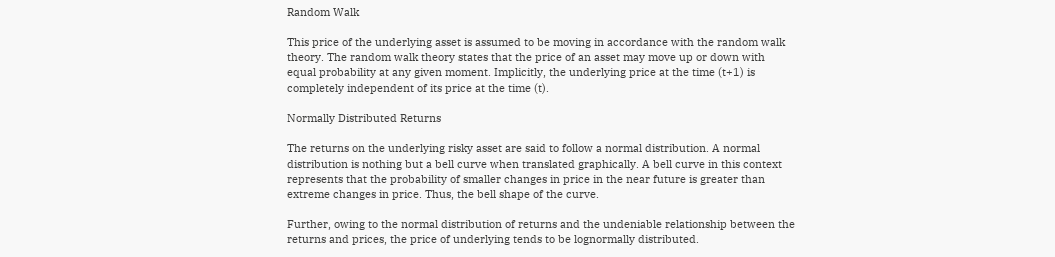Random Walk

This price of the underlying asset is assumed to be moving in accordance with the random walk theory. The random walk theory states that the price of an asset may move up or down with equal probability at any given moment. Implicitly, the underlying price at the time (t+1) is completely independent of its price at the time (t).

Normally Distributed Returns

The returns on the underlying risky asset are said to follow a normal distribution. A normal distribution is nothing but a bell curve when translated graphically. A bell curve in this context represents that the probability of smaller changes in price in the near future is greater than extreme changes in price. Thus, the bell shape of the curve.

Further, owing to the normal distribution of returns and the undeniable relationship between the returns and prices, the price of underlying tends to be lognormally distributed.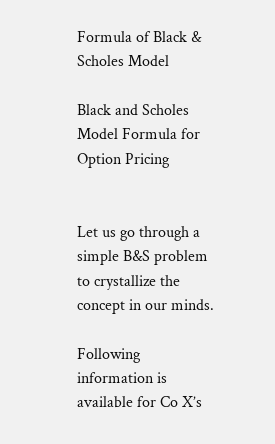Formula of Black & Scholes Model

Black and Scholes Model Formula for Option Pricing


Let us go through a simple B&S problem to crystallize the concept in our minds.

Following information is available for Co X’s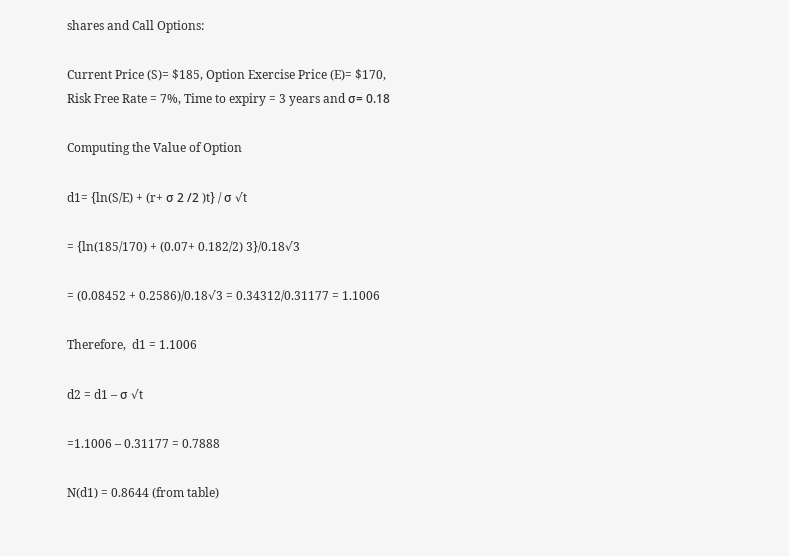shares and Call Options:

Current Price (S)= $185, Option Exercise Price (E)= $170, Risk Free Rate = 7%, Time to expiry = 3 years and σ= 0.18

Computing the Value of Option

d1= {ln(S/E) + (r+ σ 2 /2 )t} / σ √t

= {ln(185/170) + (0.07+ 0.182/2) 3}/0.18√3

= (0.08452 + 0.2586)/0.18√3 = 0.34312/0.31177 = 1.1006

Therefore,  d1 = 1.1006

d2 = d1 – σ √t

=1.1006 – 0.31177 = 0.7888

N(d1) = 0.8644 (from table)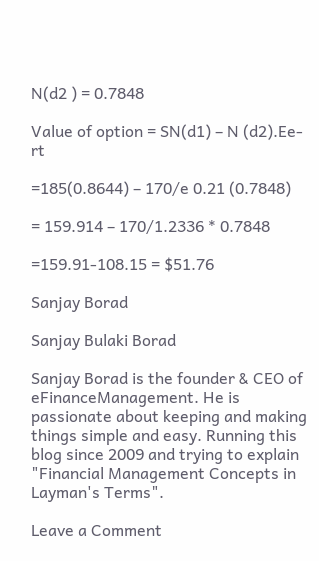N(d2 ) = 0.7848

Value of option = SN(d1) – N (d2).Ee-rt

=185(0.8644) – 170/e 0.21 (0.7848)

= 159.914 – 170/1.2336 * 0.7848

=159.91-108.15 = $51.76

Sanjay Borad

Sanjay Bulaki Borad

Sanjay Borad is the founder & CEO of eFinanceManagement. He is passionate about keeping and making things simple and easy. Running this blog since 2009 and trying to explain "Financial Management Concepts in Layman's Terms".

Leave a Comment